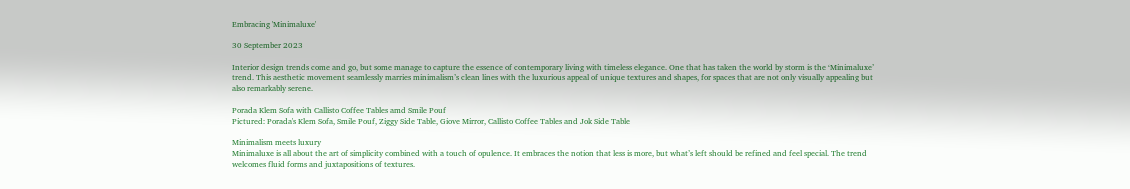Embracing 'Minimaluxe'

30 September 2023

Interior design trends come and go, but some manage to capture the essence of contemporary living with timeless elegance. One that has taken the world by storm is the ‘Minimaluxe’ trend. This aesthetic movement seamlessly marries minimalism’s clean lines with the luxurious appeal of unique textures and shapes, for spaces that are not only visually appealing but also remarkably serene.

Porada Klem Sofa with Callisto Coffee Tables amd Smile Pouf
Pictured: Porada's Klem Sofa, Smile Pouf, Ziggy Side Table, Giove Mirror, Callisto Coffee Tables and Jok Side Table

Minimalism meets luxury
Minimaluxe is all about the art of simplicity combined with a touch of opulence. It embraces the notion that less is more, but what’s left should be refined and feel special. The trend welcomes fluid forms and juxtapositions of textures.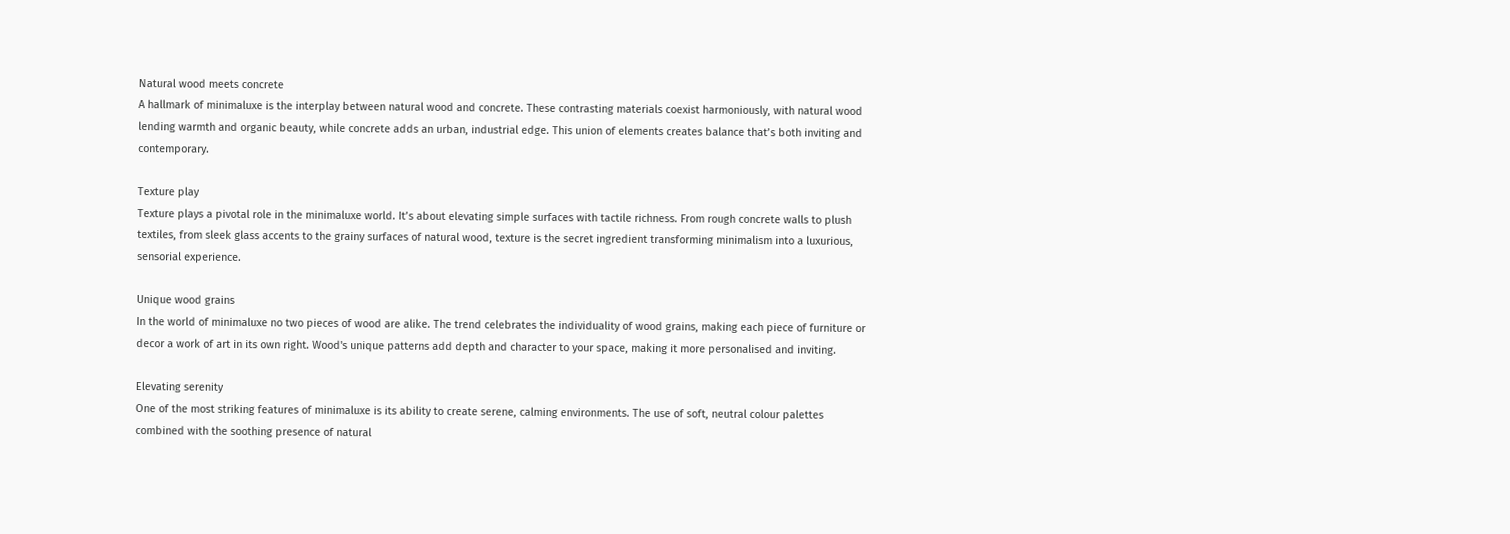Natural wood meets concrete
A hallmark of minimaluxe is the interplay between natural wood and concrete. These contrasting materials coexist harmoniously, with natural wood lending warmth and organic beauty, while concrete adds an urban, industrial edge. This union of elements creates balance that’s both inviting and contemporary.

Texture play
Texture plays a pivotal role in the minimaluxe world. It’s about elevating simple surfaces with tactile richness. From rough concrete walls to plush textiles, from sleek glass accents to the grainy surfaces of natural wood, texture is the secret ingredient transforming minimalism into a luxurious, sensorial experience.

Unique wood grains
In the world of minimaluxe no two pieces of wood are alike. The trend celebrates the individuality of wood grains, making each piece of furniture or decor a work of art in its own right. Wood's unique patterns add depth and character to your space, making it more personalised and inviting.

Elevating serenity
One of the most striking features of minimaluxe is its ability to create serene, calming environments. The use of soft, neutral colour palettes combined with the soothing presence of natural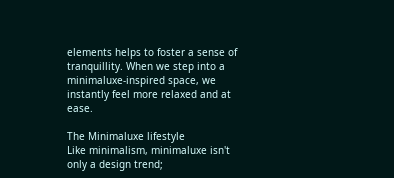elements helps to foster a sense of tranquillity. When we step into a minimaluxe-inspired space, we instantly feel more relaxed and at ease.

The Minimaluxe lifestyle
Like minimalism, minimaluxe isn't only a design trend;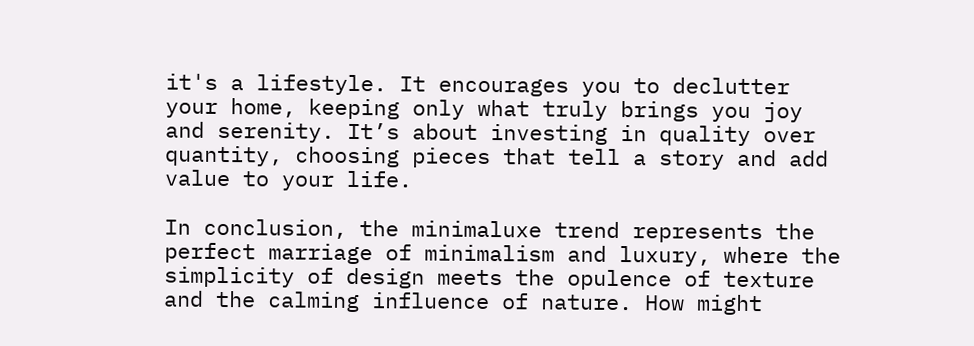it's a lifestyle. It encourages you to declutter your home, keeping only what truly brings you joy and serenity. It’s about investing in quality over quantity, choosing pieces that tell a story and add value to your life.

In conclusion, the minimaluxe trend represents the perfect marriage of minimalism and luxury, where the simplicity of design meets the opulence of texture and the calming influence of nature. How might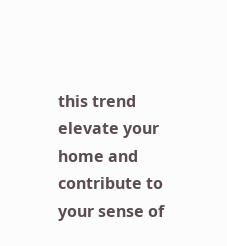this trend elevate your home and contribute to your sense of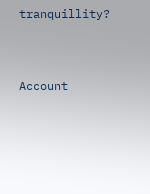tranquillity?


Account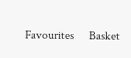Favourites     Basket